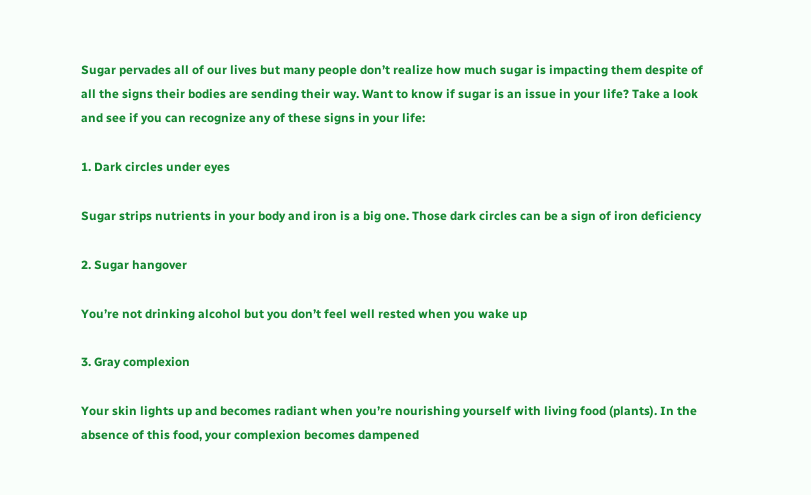Sugar pervades all of our lives but many people don’t realize how much sugar is impacting them despite of all the signs their bodies are sending their way. Want to know if sugar is an issue in your life? Take a look and see if you can recognize any of these signs in your life:

1. Dark circles under eyes

Sugar strips nutrients in your body and iron is a big one. Those dark circles can be a sign of iron deficiency

2. Sugar hangover

You’re not drinking alcohol but you don’t feel well rested when you wake up

3. Gray complexion

Your skin lights up and becomes radiant when you’re nourishing yourself with living food (plants). In the absence of this food, your complexion becomes dampened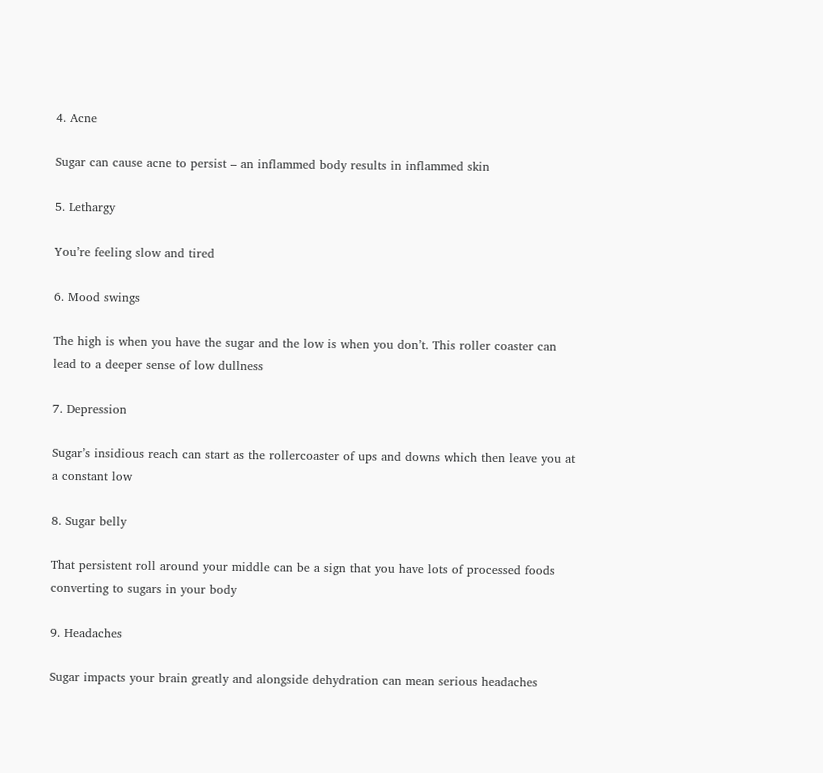4. Acne

Sugar can cause acne to persist – an inflammed body results in inflammed skin

5. Lethargy

You’re feeling slow and tired

6. Mood swings

The high is when you have the sugar and the low is when you don’t. This roller coaster can lead to a deeper sense of low dullness

7. Depression

Sugar’s insidious reach can start as the rollercoaster of ups and downs which then leave you at a constant low

8. Sugar belly

That persistent roll around your middle can be a sign that you have lots of processed foods converting to sugars in your body

9. Headaches

Sugar impacts your brain greatly and alongside dehydration can mean serious headaches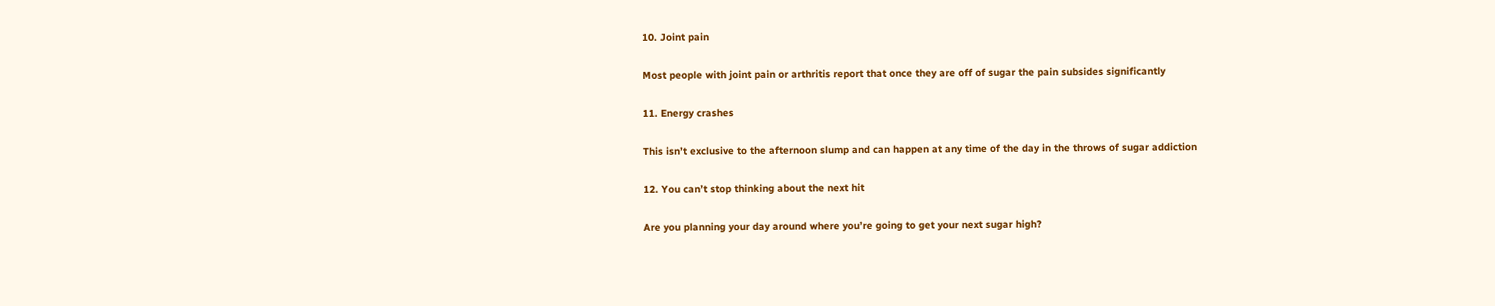10. Joint pain

Most people with joint pain or arthritis report that once they are off of sugar the pain subsides significantly

11. Energy crashes

This isn’t exclusive to the afternoon slump and can happen at any time of the day in the throws of sugar addiction

12. You can’t stop thinking about the next hit

Are you planning your day around where you’re going to get your next sugar high?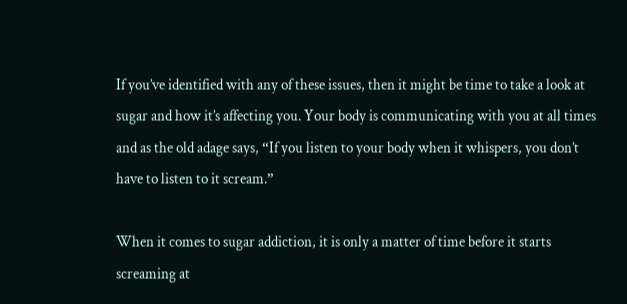If you’ve identified with any of these issues, then it might be time to take a look at sugar and how it’s affecting you. Your body is communicating with you at all times and as the old adage says, “If you listen to your body when it whispers, you don’t have to listen to it scream.”

When it comes to sugar addiction, it is only a matter of time before it starts screaming at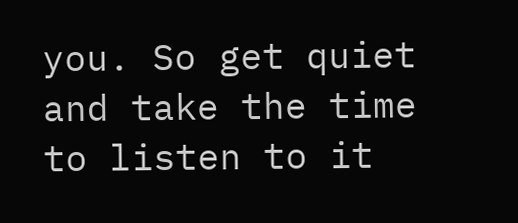you. So get quiet and take the time to listen to it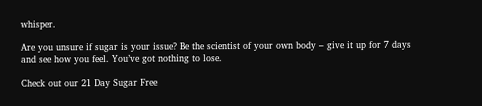whisper.

Are you unsure if sugar is your issue? Be the scientist of your own body – give it up for 7 days and see how you feel. You’ve got nothing to lose.

Check out our 21 Day Sugar Free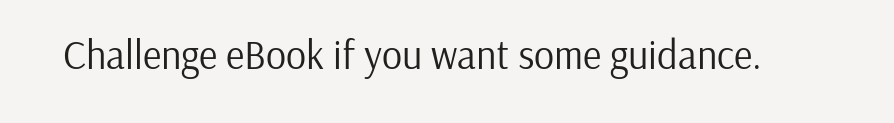Challenge eBook if you want some guidance.